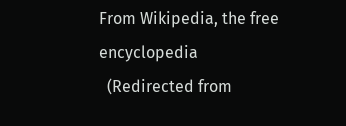From Wikipedia, the free encyclopedia
  (Redirected from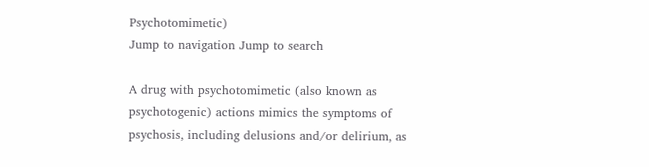Psychotomimetic)
Jump to navigation Jump to search

A drug with psychotomimetic (also known as psychotogenic) actions mimics the symptoms of psychosis, including delusions and/or delirium, as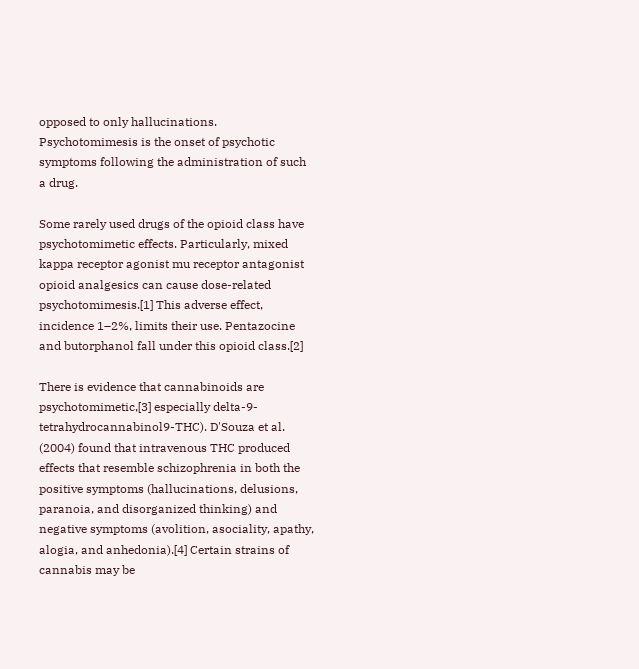opposed to only hallucinations. Psychotomimesis is the onset of psychotic symptoms following the administration of such a drug.

Some rarely used drugs of the opioid class have psychotomimetic effects. Particularly, mixed kappa receptor agonist mu receptor antagonist opioid analgesics can cause dose-related psychotomimesis.[1] This adverse effect, incidence 1–2%, limits their use. Pentazocine and butorphanol fall under this opioid class.[2]

There is evidence that cannabinoids are psychotomimetic,[3] especially delta-9-tetrahydrocannabinol9-THC). D'Souza et al. (2004) found that intravenous THC produced effects that resemble schizophrenia in both the positive symptoms (hallucinations, delusions, paranoia, and disorganized thinking) and negative symptoms (avolition, asociality, apathy, alogia, and anhedonia).[4] Certain strains of cannabis may be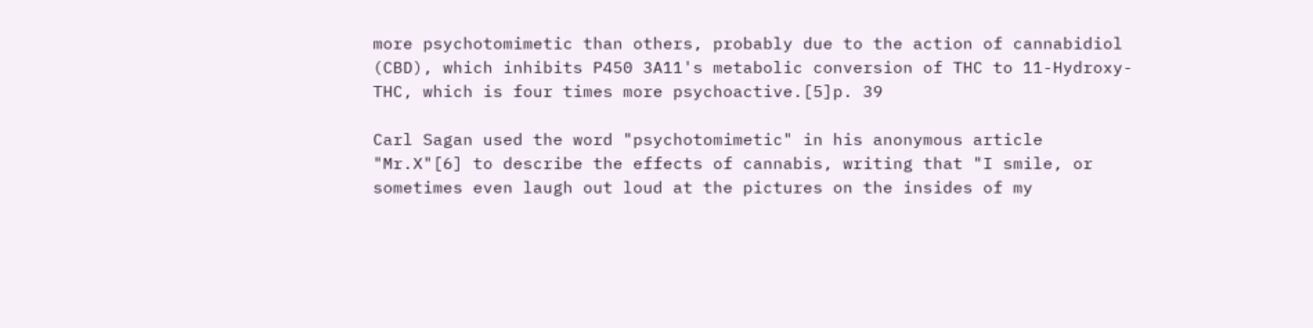more psychotomimetic than others, probably due to the action of cannabidiol (CBD), which inhibits P450 3A11's metabolic conversion of THC to 11-Hydroxy-THC, which is four times more psychoactive.[5]p. 39

Carl Sagan used the word "psychotomimetic" in his anonymous article "Mr.X"[6] to describe the effects of cannabis, writing that "I smile, or sometimes even laugh out loud at the pictures on the insides of my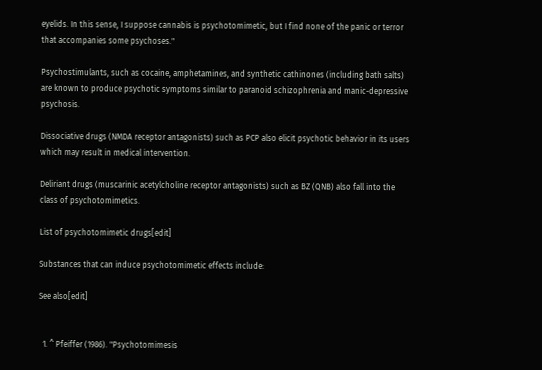eyelids. In this sense, I suppose cannabis is psychotomimetic, but I find none of the panic or terror that accompanies some psychoses."

Psychostimulants, such as cocaine, amphetamines, and synthetic cathinones (including bath salts) are known to produce psychotic symptoms similar to paranoid schizophrenia and manic-depressive psychosis.

Dissociative drugs (NMDA receptor antagonists) such as PCP also elicit psychotic behavior in its users which may result in medical intervention.

Deliriant drugs (muscarinic acetylcholine receptor antagonists) such as BZ (QNB) also fall into the class of psychotomimetics.

List of psychotomimetic drugs[edit]

Substances that can induce psychotomimetic effects include:

See also[edit]


  1. ^ Pfeiffer (1986). "Psychotomimesis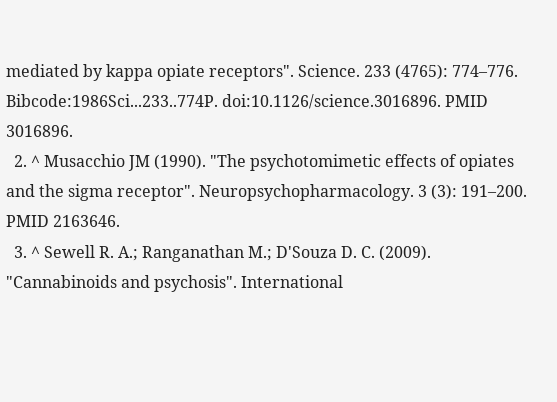mediated by kappa opiate receptors". Science. 233 (4765): 774–776. Bibcode:1986Sci...233..774P. doi:10.1126/science.3016896. PMID 3016896.
  2. ^ Musacchio JM (1990). "The psychotomimetic effects of opiates and the sigma receptor". Neuropsychopharmacology. 3 (3): 191–200. PMID 2163646.
  3. ^ Sewell R. A.; Ranganathan M.; D'Souza D. C. (2009). "Cannabinoids and psychosis". International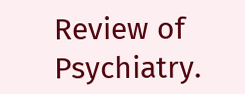Review of Psychiatry.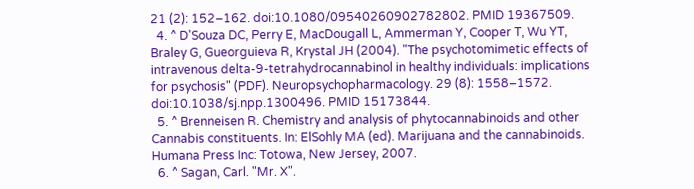21 (2): 152–162. doi:10.1080/09540260902782802. PMID 19367509.
  4. ^ D'Souza DC, Perry E, MacDougall L, Ammerman Y, Cooper T, Wu YT, Braley G, Gueorguieva R, Krystal JH (2004). "The psychotomimetic effects of intravenous delta-9-tetrahydrocannabinol in healthy individuals: implications for psychosis" (PDF). Neuropsychopharmacology. 29 (8): 1558–1572. doi:10.1038/sj.npp.1300496. PMID 15173844.
  5. ^ Brenneisen R. Chemistry and analysis of phytocannabinoids and other Cannabis constituents. In: ElSohly MA (ed). Marijuana and the cannabinoids. Humana Press Inc: Totowa, New Jersey, 2007.
  6. ^ Sagan, Carl. "Mr. X".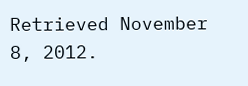Retrieved November 8, 2012.